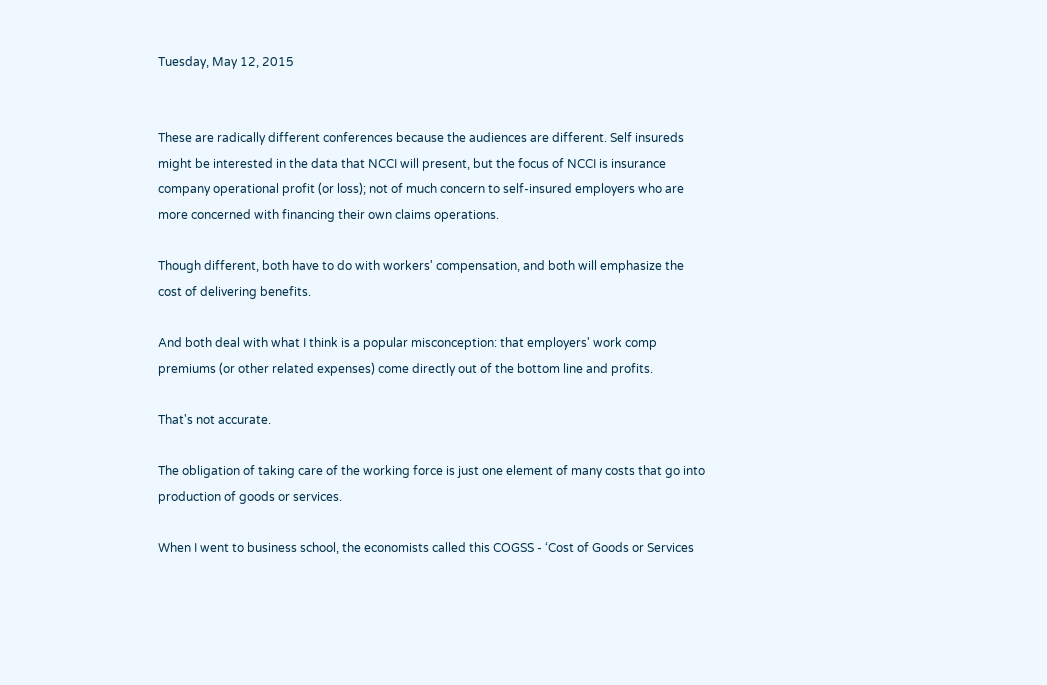Tuesday, May 12, 2015


These are radically different conferences because the audiences are different. Self insureds might be interested in the data that NCCI will present, but the focus of NCCI is insurance company operational profit (or loss); not of much concern to self-insured employers who are more concerned with financing their own claims operations.

Though different, both have to do with workers' compensation, and both will emphasize the cost of delivering benefits.

And both deal with what I think is a popular misconception: that employers' work comp premiums (or other related expenses) come directly out of the bottom line and profits.

That's not accurate.

The obligation of taking care of the working force is just one element of many costs that go into production of goods or services.

When I went to business school, the economists called this COGSS - ‘Cost of Goods or Services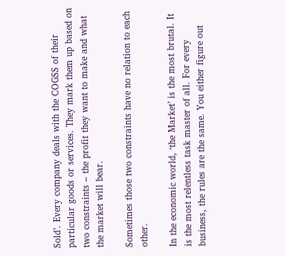Sold’. Every company deals with the COGSS of their particular goods or services. They mark them up based on two constraints – the profit they want to make and what the market will bear.

Sometimes those two constraints have no relation to each other.

In the economic world, ‘the Market’ is the most brutal. It is the most relentless task master of all. For every business, the rules are the same. You either figure out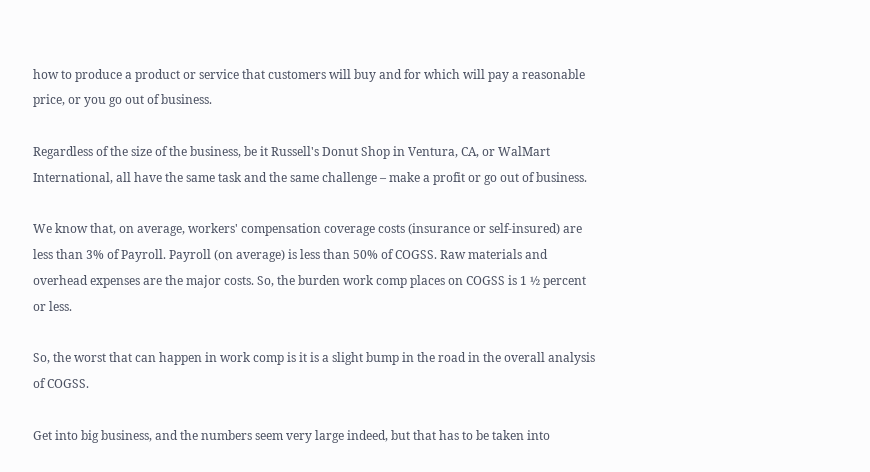how to produce a product or service that customers will buy and for which will pay a reasonable price, or you go out of business.

Regardless of the size of the business, be it Russell's Donut Shop in Ventura, CA, or WalMart International, all have the same task and the same challenge – make a profit or go out of business.

We know that, on average, workers' compensation coverage costs (insurance or self-insured) are less than 3% of Payroll. Payroll (on average) is less than 50% of COGSS. Raw materials and overhead expenses are the major costs. So, the burden work comp places on COGSS is 1 ½ percent or less.

So, the worst that can happen in work comp is it is a slight bump in the road in the overall analysis of COGSS.

Get into big business, and the numbers seem very large indeed, but that has to be taken into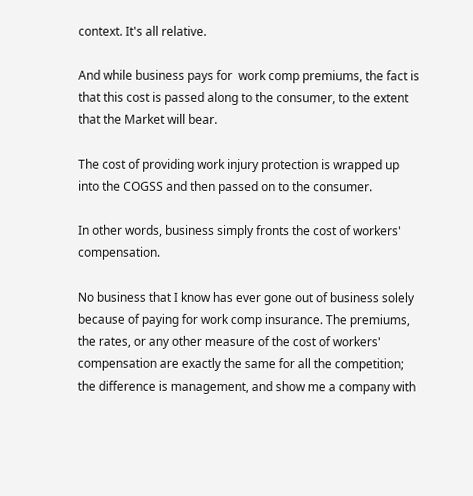context. It's all relative.

And while business pays for  work comp premiums, the fact is that this cost is passed along to the consumer, to the extent that the Market will bear.

The cost of providing work injury protection is wrapped up into the COGSS and then passed on to the consumer.

In other words, business simply fronts the cost of workers' compensation.

No business that I know has ever gone out of business solely because of paying for work comp insurance. The premiums, the rates, or any other measure of the cost of workers' compensation are exactly the same for all the competition; the difference is management, and show me a company with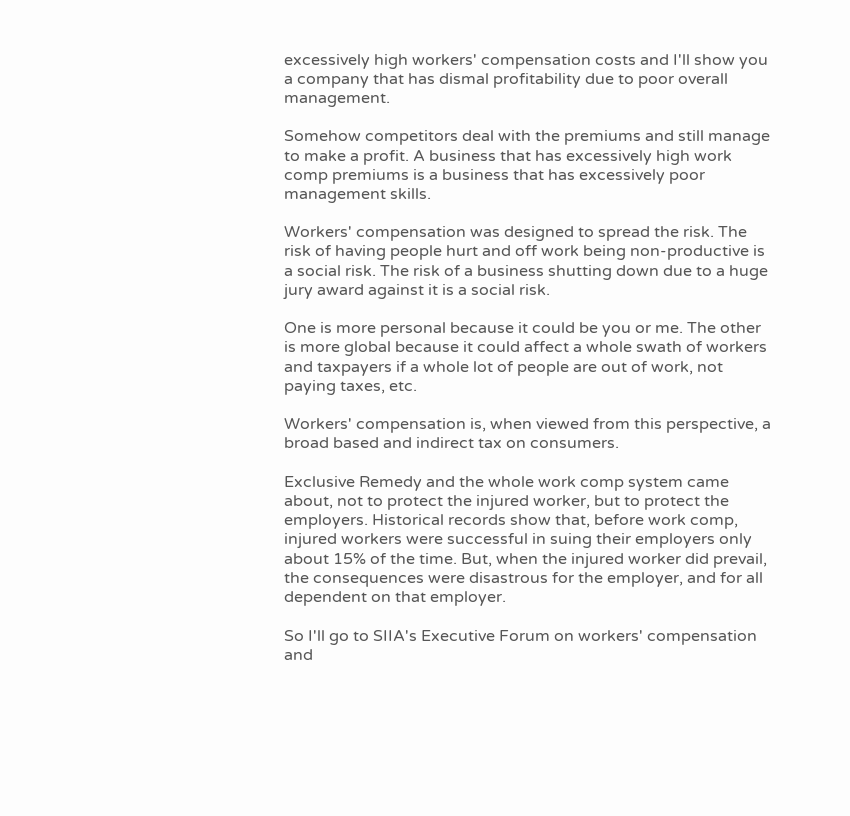excessively high workers' compensation costs and I'll show you a company that has dismal profitability due to poor overall management.

Somehow competitors deal with the premiums and still manage to make a profit. A business that has excessively high work comp premiums is a business that has excessively poor management skills.

Workers' compensation was designed to spread the risk. The risk of having people hurt and off work being non-productive is a social risk. The risk of a business shutting down due to a huge jury award against it is a social risk.

One is more personal because it could be you or me. The other is more global because it could affect a whole swath of workers and taxpayers if a whole lot of people are out of work, not paying taxes, etc.

Workers' compensation is, when viewed from this perspective, a broad based and indirect tax on consumers.

Exclusive Remedy and the whole work comp system came about, not to protect the injured worker, but to protect the employers. Historical records show that, before work comp, injured workers were successful in suing their employers only about 15% of the time. But, when the injured worker did prevail, the consequences were disastrous for the employer, and for all dependent on that employer.

So I'll go to SIIA's Executive Forum on workers' compensation and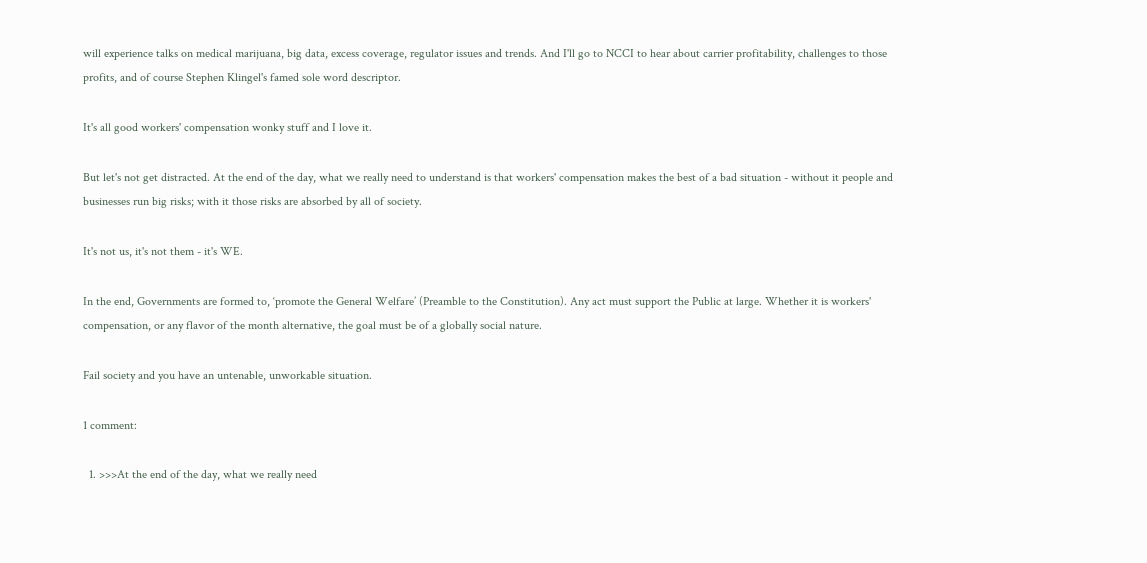will experience talks on medical marijuana, big data, excess coverage, regulator issues and trends. And I'll go to NCCI to hear about carrier profitability, challenges to those profits, and of course Stephen Klingel's famed sole word descriptor.

It's all good workers' compensation wonky stuff and I love it.

But let's not get distracted. At the end of the day, what we really need to understand is that workers' compensation makes the best of a bad situation - without it people and businesses run big risks; with it those risks are absorbed by all of society.

It's not us, it's not them - it's WE.

In the end, Governments are formed to, ‘promote the General Welfare’ (Preamble to the Constitution). Any act must support the Public at large. Whether it is workers' compensation, or any flavor of the month alternative, the goal must be of a globally social nature.

Fail society and you have an untenable, unworkable situation.

1 comment:

  1. >>>At the end of the day, what we really need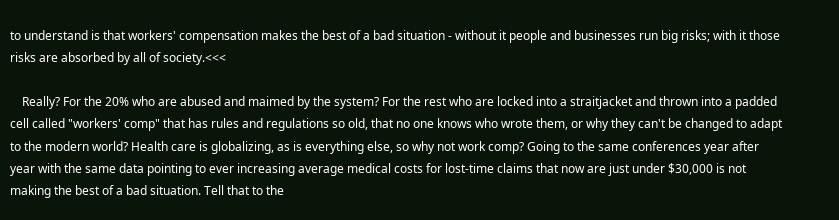to understand is that workers' compensation makes the best of a bad situation - without it people and businesses run big risks; with it those risks are absorbed by all of society.<<<

    Really? For the 20% who are abused and maimed by the system? For the rest who are locked into a straitjacket and thrown into a padded cell called "workers' comp" that has rules and regulations so old, that no one knows who wrote them, or why they can't be changed to adapt to the modern world? Health care is globalizing, as is everything else, so why not work comp? Going to the same conferences year after year with the same data pointing to ever increasing average medical costs for lost-time claims that now are just under $30,000 is not making the best of a bad situation. Tell that to the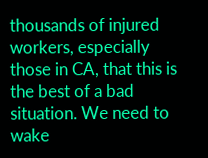thousands of injured workers, especially those in CA, that this is the best of a bad situation. We need to wake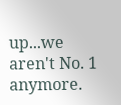up...we aren't No. 1 anymore.